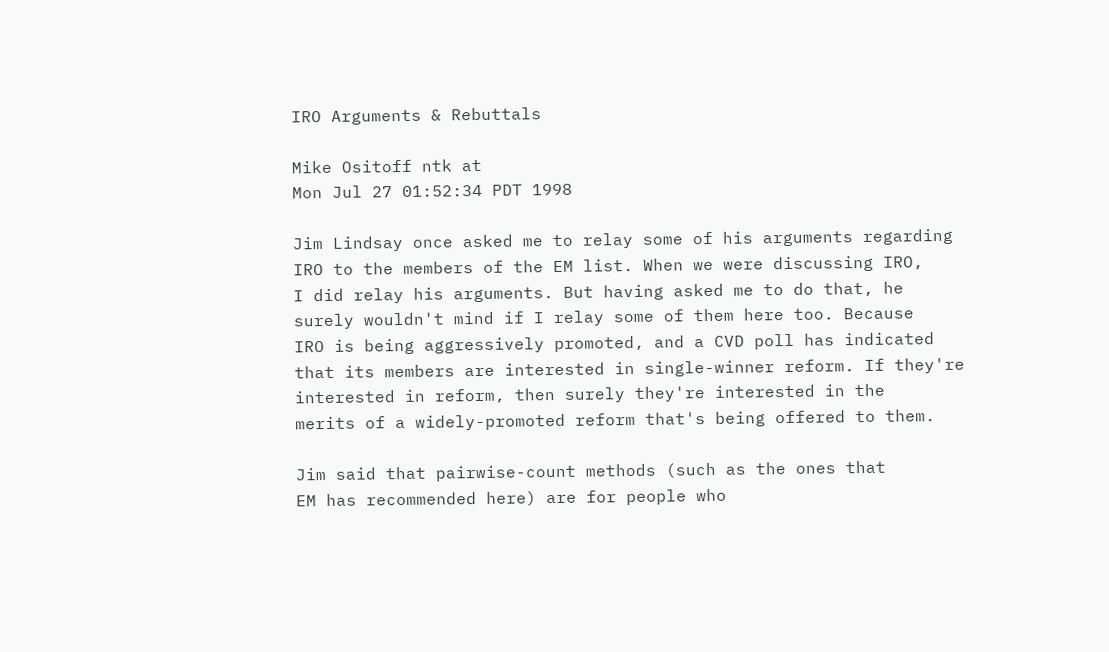IRO Arguments & Rebuttals

Mike Ositoff ntk at
Mon Jul 27 01:52:34 PDT 1998

Jim Lindsay once asked me to relay some of his arguments regarding
IRO to the members of the EM list. When we were discussing IRO,
I did relay his arguments. But having asked me to do that, he
surely wouldn't mind if I relay some of them here too. Because
IRO is being aggressively promoted, and a CVD poll has indicated
that its members are interested in single-winner reform. If they're
interested in reform, then surely they're interested in the
merits of a widely-promoted reform that's being offered to them.

Jim said that pairwise-count methods (such as the ones that
EM has recommended here) are for people who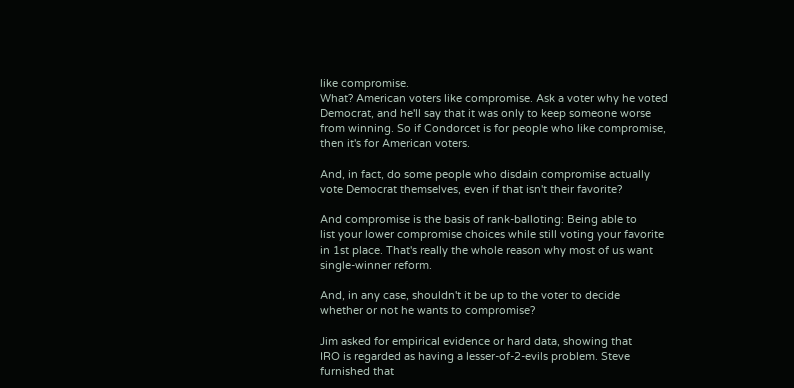like compromise.
What? American voters like compromise. Ask a voter why he voted
Democrat, and he'll say that it was only to keep someone worse
from winning. So if Condorcet is for people who like compromise,
then it's for American voters.

And, in fact, do some people who disdain compromise actually
vote Democrat themselves, even if that isn't their favorite?

And compromise is the basis of rank-balloting: Being able to
list your lower compromise choices while still voting your favorite
in 1st place. That's really the whole reason why most of us want
single-winner reform.

And, in any case, shouldn't it be up to the voter to decide
whether or not he wants to compromise?

Jim asked for empirical evidence or hard data, showing that
IRO is regarded as having a lesser-of-2-evils problem. Steve
furnished that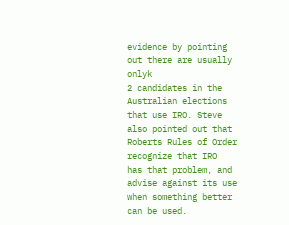evidence by pointing out there are usually onlyk
2 candidates in the Australian elections that use IRO. Steve
also pointed out that Roberts Rules of Order recognize that IRO
has that problem, and advise against its use when something better
can be used.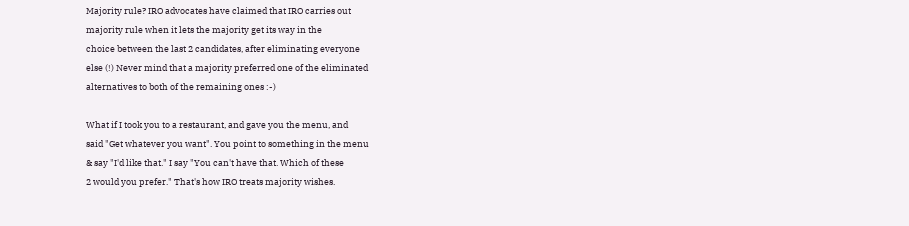Majority rule? IRO advocates have claimed that IRO carries out
majority rule when it lets the majority get its way in the
choice between the last 2 candidates, after eliminating everyone
else (!) Never mind that a majority preferred one of the eliminated
alternatives to both of the remaining ones :-)

What if I took you to a restaurant, and gave you the menu, and
said "Get whatever you want". You point to something in the menu
& say "I'd like that." I say "You can't have that. Which of these
2 would you prefer." That's how IRO treats majority wishes.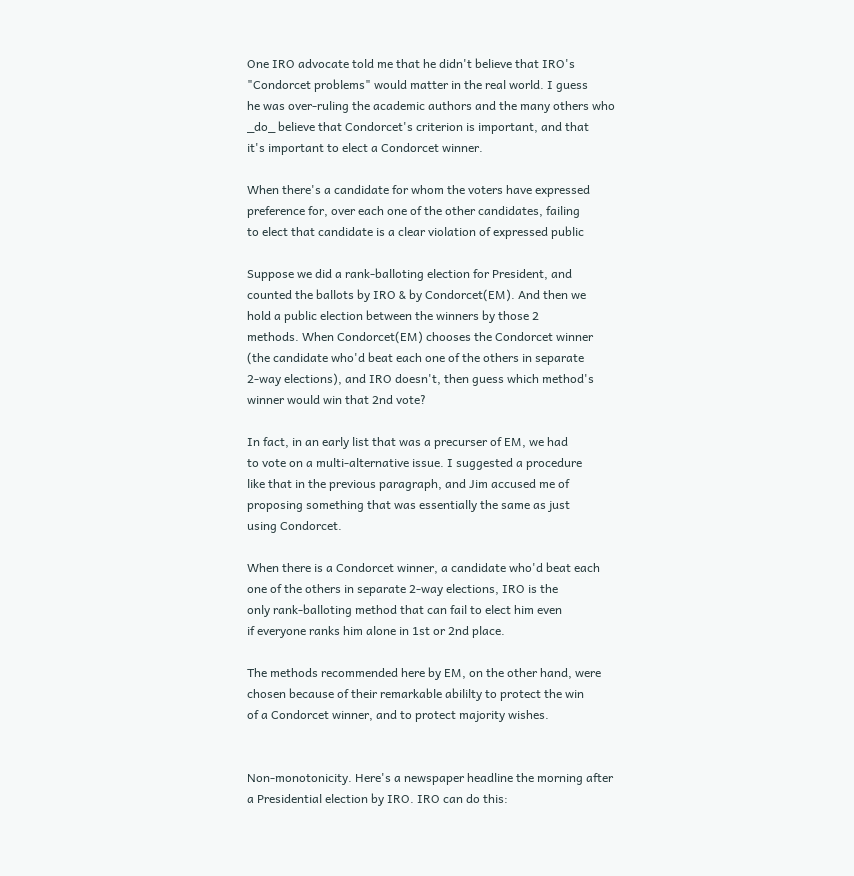One IRO advocate told me that he didn't believe that IRO's
"Condorcet problems" would matter in the real world. I guess
he was over-ruling the academic authors and the many others who
_do_ believe that Condorcet's criterion is important, and that
it's important to elect a Condorcet winner.

When there's a candidate for whom the voters have expressed
preference for, over each one of the other candidates, failing
to elect that candidate is a clear violation of expressed public

Suppose we did a rank-balloting election for President, and
counted the ballots by IRO & by Condorcet(EM). And then we
hold a public election between the winners by those 2
methods. When Condorcet(EM) chooses the Condorcet winner
(the candidate who'd beat each one of the others in separate
2-way elections), and IRO doesn't, then guess which method's
winner would win that 2nd vote?

In fact, in an early list that was a precurser of EM, we had
to vote on a multi-alternative issue. I suggested a procedure
like that in the previous paragraph, and Jim accused me of
proposing something that was essentially the same as just
using Condorcet.

When there is a Condorcet winner, a candidate who'd beat each
one of the others in separate 2-way elections, IRO is the
only rank-balloting method that can fail to elect him even
if everyone ranks him alone in 1st or 2nd place.

The methods recommended here by EM, on the other hand, were
chosen because of their remarkable abililty to protect the win
of a Condorcet winner, and to protect majority wishes.


Non-monotonicity. Here's a newspaper headline the morning after
a Presidential election by IRO. IRO can do this: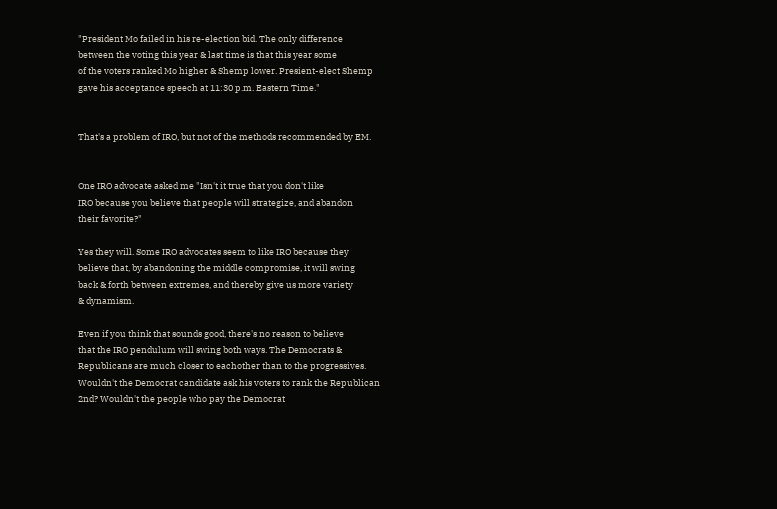"President Mo failed in his re-election bid. The only difference
between the voting this year & last time is that this year some
of the voters ranked Mo higher & Shemp lower. Presient-elect Shemp
gave his acceptance speech at 11:30 p.m. Eastern Time."


That's a problem of IRO, but not of the methods recommended by EM.


One IRO advocate asked me "Isn't it true that you don't like
IRO because you believe that people will strategize, and abandon
their favorite?"

Yes they will. Some IRO advocates seem to like IRO because they
believe that, by abandoning the middle compromise, it will swing
back & forth between extremes, and thereby give us more variety
& dynamism.

Even if you think that sounds good, there's no reason to believe
that the IRO pendulum will swing both ways. The Democrats &
Republicans are much closer to eachother than to the progressives.
Wouldn't the Democrat candidate ask his voters to rank the Republican
2nd? Wouldn't the people who pay the Democrat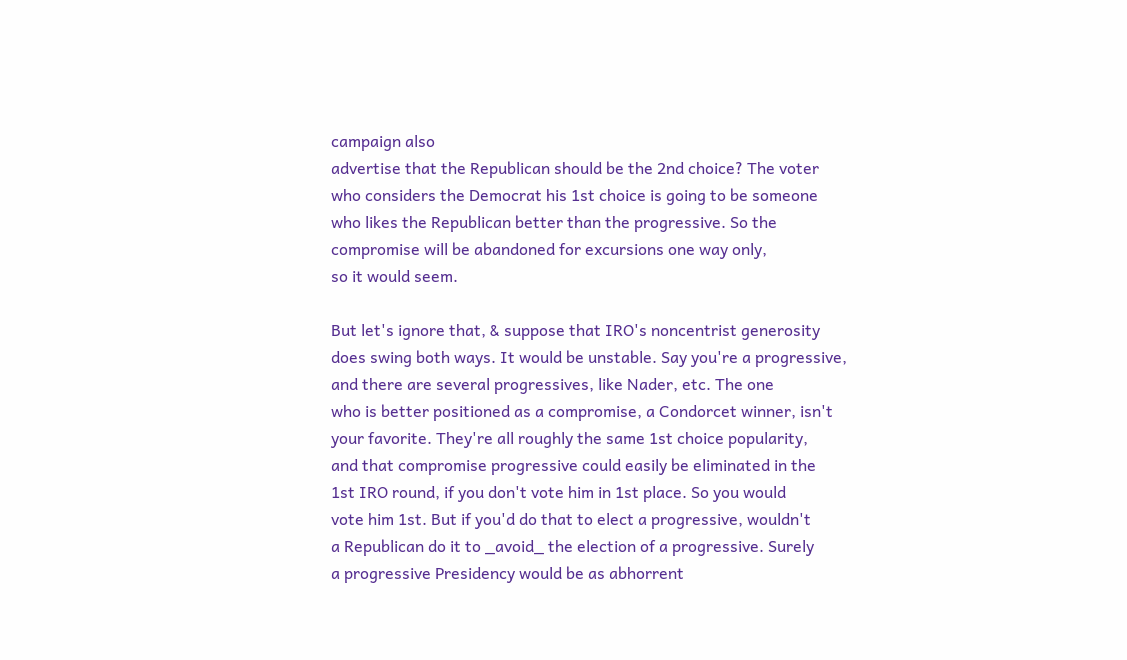campaign also
advertise that the Republican should be the 2nd choice? The voter
who considers the Democrat his 1st choice is going to be someone
who likes the Republican better than the progressive. So the
compromise will be abandoned for excursions one way only,
so it would seem.

But let's ignore that, & suppose that IRO's noncentrist generosity
does swing both ways. It would be unstable. Say you're a progressive,
and there are several progressives, like Nader, etc. The one
who is better positioned as a compromise, a Condorcet winner, isn't
your favorite. They're all roughly the same 1st choice popularity,
and that compromise progressive could easily be eliminated in the
1st IRO round, if you don't vote him in 1st place. So you would
vote him 1st. But if you'd do that to elect a progressive, wouldn't
a Republican do it to _avoid_ the election of a progressive. Surely
a progressive Presidency would be as abhorrent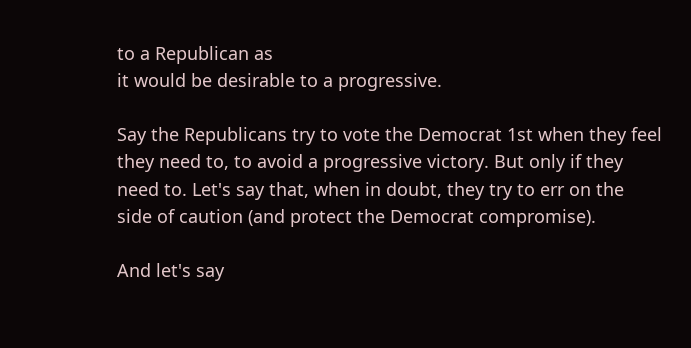to a Republican as
it would be desirable to a progressive.

Say the Republicans try to vote the Democrat 1st when they feel
they need to, to avoid a progressive victory. But only if they
need to. Let's say that, when in doubt, they try to err on the
side of caution (and protect the Democrat compromise).

And let's say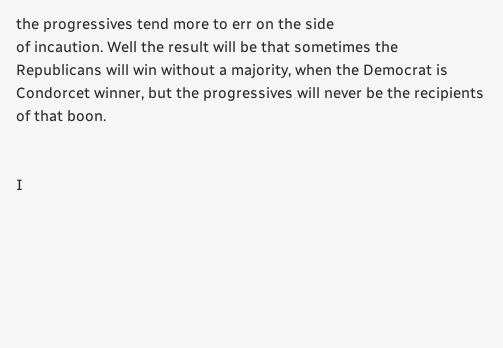the progressives tend more to err on the side
of incaution. Well the result will be that sometimes the
Republicans will win without a majority, when the Democrat is
Condorcet winner, but the progressives will never be the recipients
of that boon.


I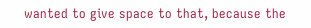wanted to give space to that, because the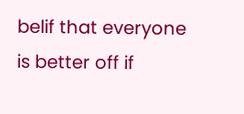belif that everyone
is better off if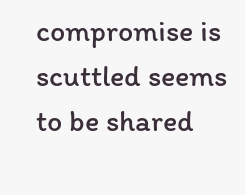compromise is scuttled seems to be shared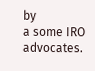by
a some IRO advocates.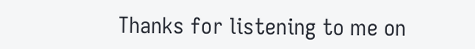Thanks for listening to me on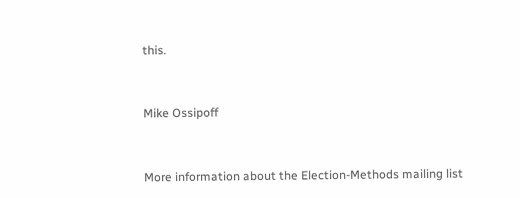this.


Mike Ossipoff


More information about the Election-Methods mailing list